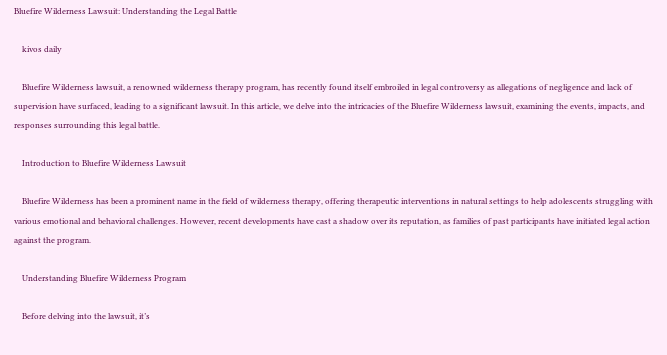Bluefire Wilderness Lawsuit: Understanding the Legal Battle

    kivos daily

    Bluefire Wilderness lawsuit, a renowned wilderness therapy program, has recently found itself embroiled in legal controversy as allegations of negligence and lack of supervision have surfaced, leading to a significant lawsuit. In this article, we delve into the intricacies of the Bluefire Wilderness lawsuit, examining the events, impacts, and responses surrounding this legal battle.

    Introduction to Bluefire Wilderness Lawsuit

    Bluefire Wilderness has been a prominent name in the field of wilderness therapy, offering therapeutic interventions in natural settings to help adolescents struggling with various emotional and behavioral challenges. However, recent developments have cast a shadow over its reputation, as families of past participants have initiated legal action against the program.

    Understanding Bluefire Wilderness Program

    Before delving into the lawsuit, it’s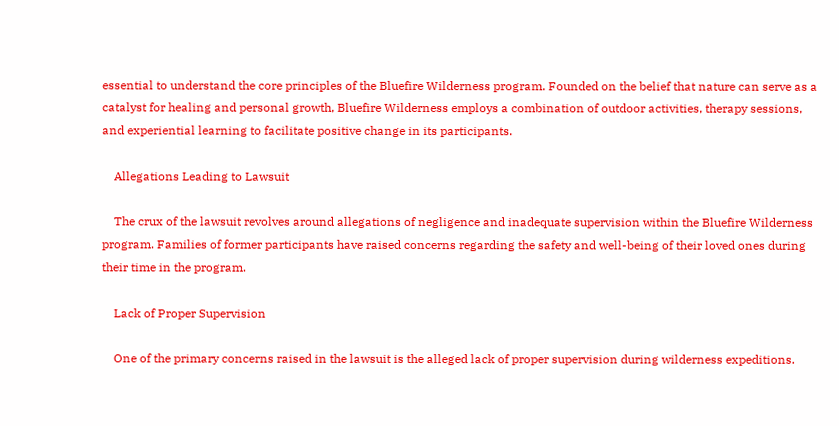essential to understand the core principles of the Bluefire Wilderness program. Founded on the belief that nature can serve as a catalyst for healing and personal growth, Bluefire Wilderness employs a combination of outdoor activities, therapy sessions, and experiential learning to facilitate positive change in its participants.

    Allegations Leading to Lawsuit

    The crux of the lawsuit revolves around allegations of negligence and inadequate supervision within the Bluefire Wilderness program. Families of former participants have raised concerns regarding the safety and well-being of their loved ones during their time in the program.

    Lack of Proper Supervision

    One of the primary concerns raised in the lawsuit is the alleged lack of proper supervision during wilderness expeditions.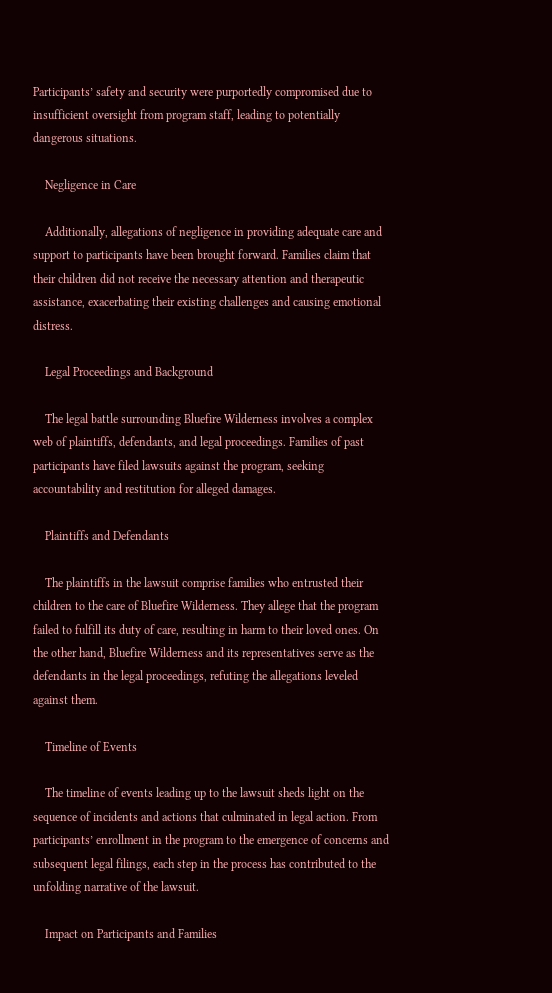Participants’ safety and security were purportedly compromised due to insufficient oversight from program staff, leading to potentially dangerous situations.

    Negligence in Care

    Additionally, allegations of negligence in providing adequate care and support to participants have been brought forward. Families claim that their children did not receive the necessary attention and therapeutic assistance, exacerbating their existing challenges and causing emotional distress.

    Legal Proceedings and Background

    The legal battle surrounding Bluefire Wilderness involves a complex web of plaintiffs, defendants, and legal proceedings. Families of past participants have filed lawsuits against the program, seeking accountability and restitution for alleged damages.

    Plaintiffs and Defendants

    The plaintiffs in the lawsuit comprise families who entrusted their children to the care of Bluefire Wilderness. They allege that the program failed to fulfill its duty of care, resulting in harm to their loved ones. On the other hand, Bluefire Wilderness and its representatives serve as the defendants in the legal proceedings, refuting the allegations leveled against them.

    Timeline of Events

    The timeline of events leading up to the lawsuit sheds light on the sequence of incidents and actions that culminated in legal action. From participants’ enrollment in the program to the emergence of concerns and subsequent legal filings, each step in the process has contributed to the unfolding narrative of the lawsuit.

    Impact on Participants and Families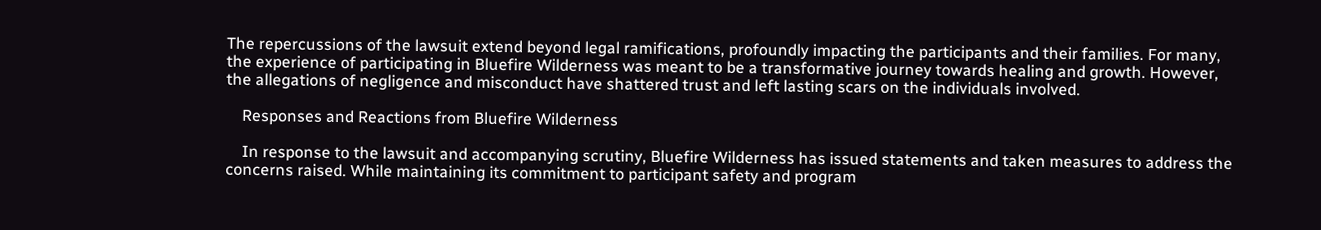The repercussions of the lawsuit extend beyond legal ramifications, profoundly impacting the participants and their families. For many, the experience of participating in Bluefire Wilderness was meant to be a transformative journey towards healing and growth. However, the allegations of negligence and misconduct have shattered trust and left lasting scars on the individuals involved.

    Responses and Reactions from Bluefire Wilderness

    In response to the lawsuit and accompanying scrutiny, Bluefire Wilderness has issued statements and taken measures to address the concerns raised. While maintaining its commitment to participant safety and program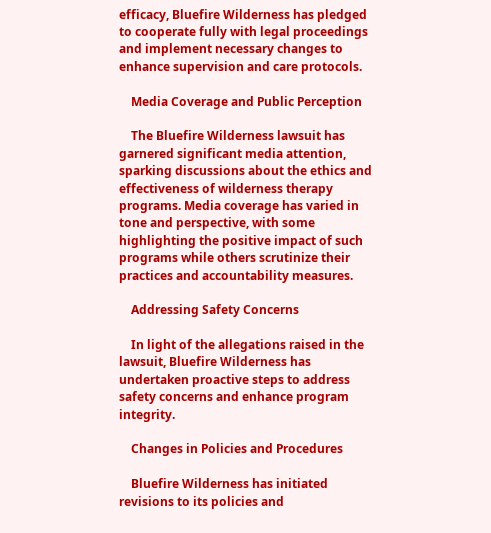efficacy, Bluefire Wilderness has pledged to cooperate fully with legal proceedings and implement necessary changes to enhance supervision and care protocols.

    Media Coverage and Public Perception

    The Bluefire Wilderness lawsuit has garnered significant media attention, sparking discussions about the ethics and effectiveness of wilderness therapy programs. Media coverage has varied in tone and perspective, with some highlighting the positive impact of such programs while others scrutinize their practices and accountability measures.

    Addressing Safety Concerns

    In light of the allegations raised in the lawsuit, Bluefire Wilderness has undertaken proactive steps to address safety concerns and enhance program integrity.

    Changes in Policies and Procedures

    Bluefire Wilderness has initiated revisions to its policies and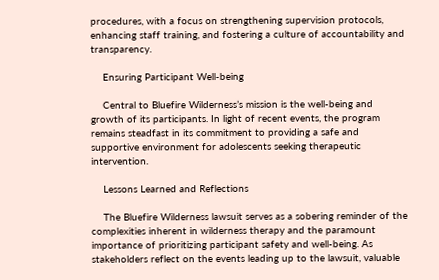procedures, with a focus on strengthening supervision protocols, enhancing staff training, and fostering a culture of accountability and transparency.

    Ensuring Participant Well-being

    Central to Bluefire Wilderness’s mission is the well-being and growth of its participants. In light of recent events, the program remains steadfast in its commitment to providing a safe and supportive environment for adolescents seeking therapeutic intervention.

    Lessons Learned and Reflections

    The Bluefire Wilderness lawsuit serves as a sobering reminder of the complexities inherent in wilderness therapy and the paramount importance of prioritizing participant safety and well-being. As stakeholders reflect on the events leading up to the lawsuit, valuable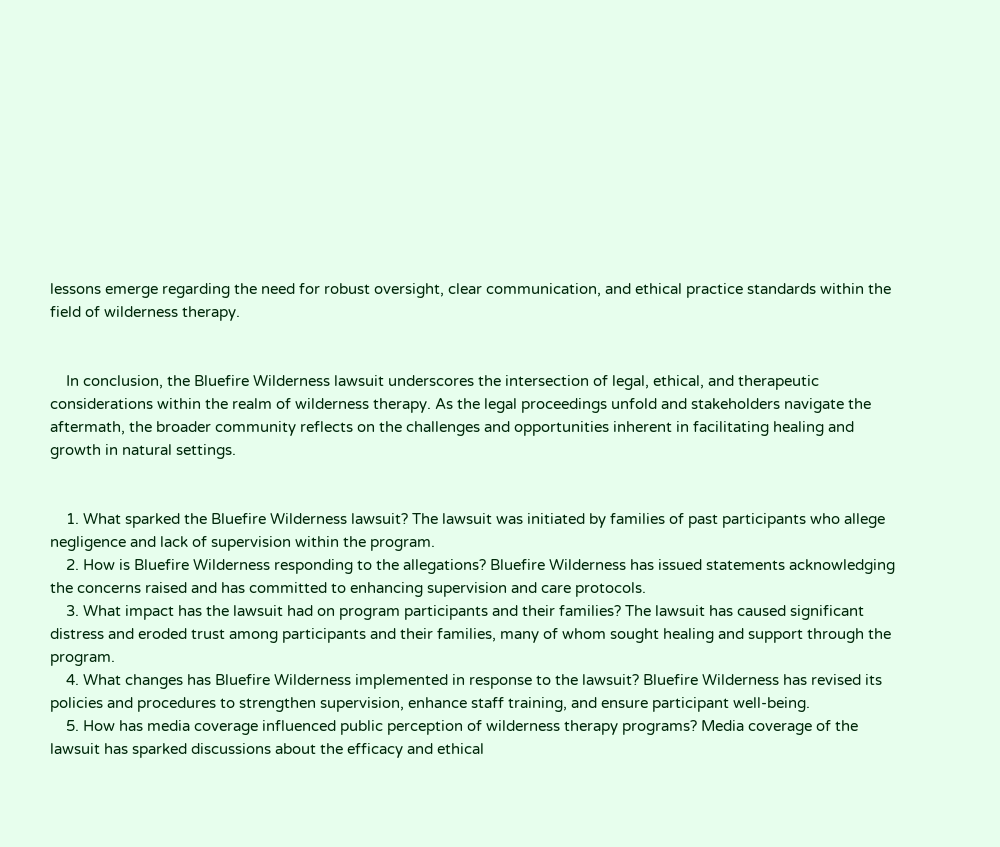lessons emerge regarding the need for robust oversight, clear communication, and ethical practice standards within the field of wilderness therapy.


    In conclusion, the Bluefire Wilderness lawsuit underscores the intersection of legal, ethical, and therapeutic considerations within the realm of wilderness therapy. As the legal proceedings unfold and stakeholders navigate the aftermath, the broader community reflects on the challenges and opportunities inherent in facilitating healing and growth in natural settings.


    1. What sparked the Bluefire Wilderness lawsuit? The lawsuit was initiated by families of past participants who allege negligence and lack of supervision within the program.
    2. How is Bluefire Wilderness responding to the allegations? Bluefire Wilderness has issued statements acknowledging the concerns raised and has committed to enhancing supervision and care protocols.
    3. What impact has the lawsuit had on program participants and their families? The lawsuit has caused significant distress and eroded trust among participants and their families, many of whom sought healing and support through the program.
    4. What changes has Bluefire Wilderness implemented in response to the lawsuit? Bluefire Wilderness has revised its policies and procedures to strengthen supervision, enhance staff training, and ensure participant well-being.
    5. How has media coverage influenced public perception of wilderness therapy programs? Media coverage of the lawsuit has sparked discussions about the efficacy and ethical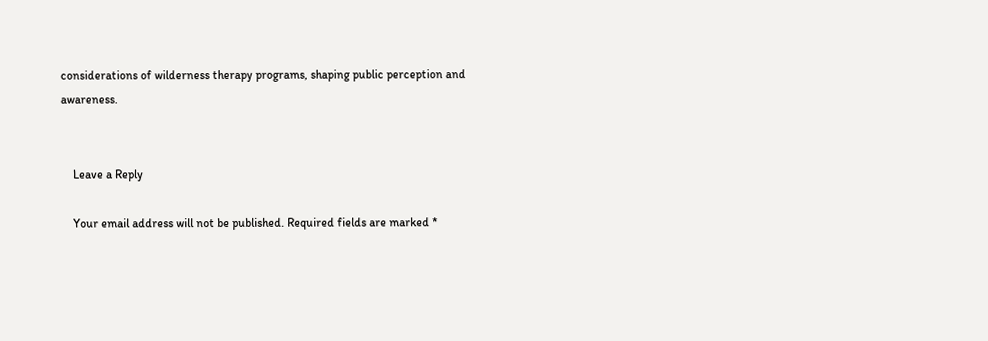considerations of wilderness therapy programs, shaping public perception and awareness.


    Leave a Reply

    Your email address will not be published. Required fields are marked *